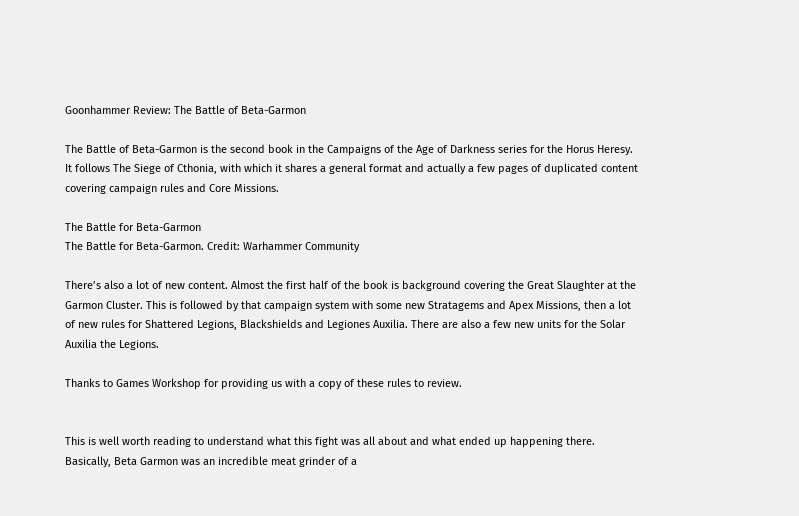Goonhammer Review: The Battle of Beta-Garmon

The Battle of Beta-Garmon is the second book in the Campaigns of the Age of Darkness series for the Horus Heresy. It follows The Siege of Cthonia, with which it shares a general format and actually a few pages of duplicated content covering campaign rules and Core Missions.

The Battle for Beta-Garmon
The Battle for Beta-Garmon. Credit: Warhammer Community

There’s also a lot of new content. Almost the first half of the book is background covering the Great Slaughter at the Garmon Cluster. This is followed by that campaign system with some new Stratagems and Apex Missions, then a lot of new rules for Shattered Legions, Blackshields and Legiones Auxilia. There are also a few new units for the Solar Auxilia the Legions.

Thanks to Games Workshop for providing us with a copy of these rules to review.


This is well worth reading to understand what this fight was all about and what ended up happening there. Basically, Beta Garmon was an incredible meat grinder of a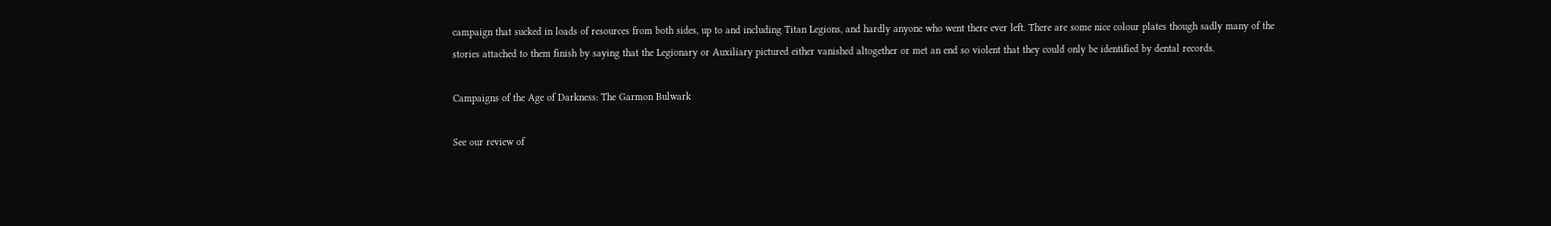campaign that sucked in loads of resources from both sides, up to and including Titan Legions, and hardly anyone who went there ever left. There are some nice colour plates though sadly many of the stories attached to them finish by saying that the Legionary or Auxiliary pictured either vanished altogether or met an end so violent that they could only be identified by dental records.

Campaigns of the Age of Darkness: The Garmon Bulwark

See our review of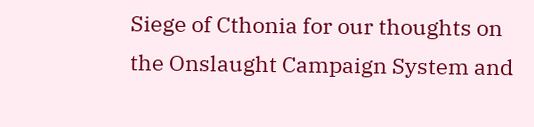Siege of Cthonia for our thoughts on the Onslaught Campaign System and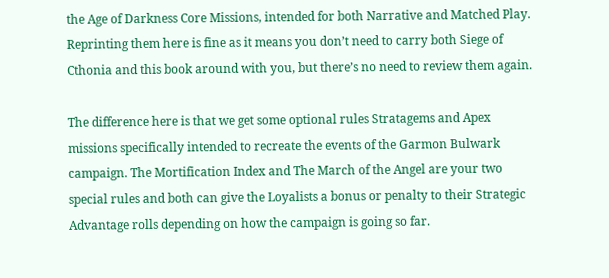the Age of Darkness Core Missions, intended for both Narrative and Matched Play. Reprinting them here is fine as it means you don’t need to carry both Siege of Cthonia and this book around with you, but there’s no need to review them again.

The difference here is that we get some optional rules Stratagems and Apex missions specifically intended to recreate the events of the Garmon Bulwark campaign. The Mortification Index and The March of the Angel are your two special rules and both can give the Loyalists a bonus or penalty to their Strategic Advantage rolls depending on how the campaign is going so far.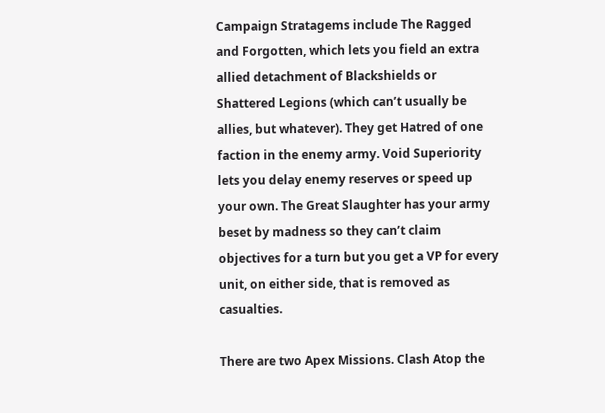Campaign Stratagems include The Ragged and Forgotten, which lets you field an extra allied detachment of Blackshields or Shattered Legions (which can’t usually be allies, but whatever). They get Hatred of one faction in the enemy army. Void Superiority lets you delay enemy reserves or speed up your own. The Great Slaughter has your army beset by madness so they can’t claim objectives for a turn but you get a VP for every unit, on either side, that is removed as casualties.

There are two Apex Missions. Clash Atop the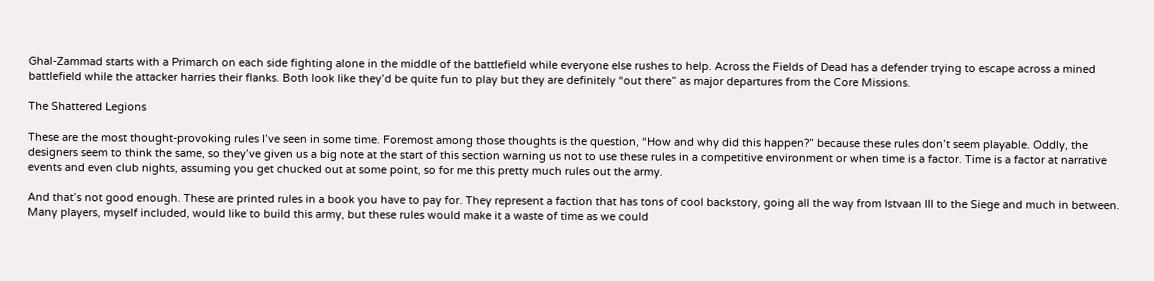Ghal-Zammad starts with a Primarch on each side fighting alone in the middle of the battlefield while everyone else rushes to help. Across the Fields of Dead has a defender trying to escape across a mined battlefield while the attacker harries their flanks. Both look like they’d be quite fun to play but they are definitely “out there” as major departures from the Core Missions.

The Shattered Legions

These are the most thought-provoking rules I’ve seen in some time. Foremost among those thoughts is the question, “How and why did this happen?” because these rules don’t seem playable. Oddly, the designers seem to think the same, so they’ve given us a big note at the start of this section warning us not to use these rules in a competitive environment or when time is a factor. Time is a factor at narrative events and even club nights, assuming you get chucked out at some point, so for me this pretty much rules out the army.

And that’s not good enough. These are printed rules in a book you have to pay for. They represent a faction that has tons of cool backstory, going all the way from Istvaan III to the Siege and much in between. Many players, myself included, would like to build this army, but these rules would make it a waste of time as we could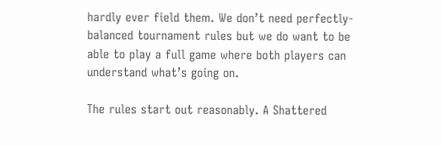hardly ever field them. We don’t need perfectly-balanced tournament rules but we do want to be able to play a full game where both players can understand what’s going on.

The rules start out reasonably. A Shattered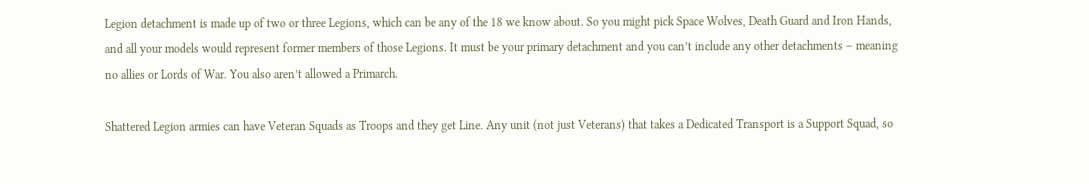Legion detachment is made up of two or three Legions, which can be any of the 18 we know about. So you might pick Space Wolves, Death Guard and Iron Hands, and all your models would represent former members of those Legions. It must be your primary detachment and you can’t include any other detachments – meaning no allies or Lords of War. You also aren’t allowed a Primarch.

Shattered Legion armies can have Veteran Squads as Troops and they get Line. Any unit (not just Veterans) that takes a Dedicated Transport is a Support Squad, so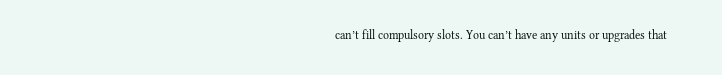can’t fill compulsory slots. You can’t have any units or upgrades that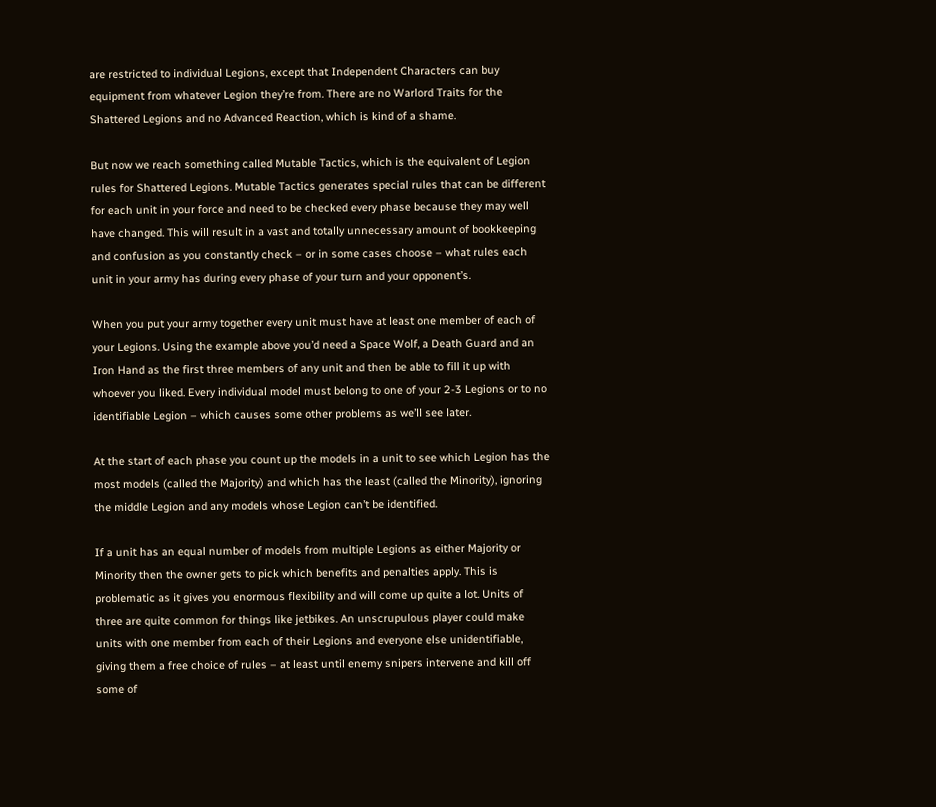are restricted to individual Legions, except that Independent Characters can buy equipment from whatever Legion they’re from. There are no Warlord Traits for the Shattered Legions and no Advanced Reaction, which is kind of a shame.

But now we reach something called Mutable Tactics, which is the equivalent of Legion rules for Shattered Legions. Mutable Tactics generates special rules that can be different for each unit in your force and need to be checked every phase because they may well have changed. This will result in a vast and totally unnecessary amount of bookkeeping and confusion as you constantly check – or in some cases choose – what rules each unit in your army has during every phase of your turn and your opponent’s.

When you put your army together every unit must have at least one member of each of your Legions. Using the example above you’d need a Space Wolf, a Death Guard and an Iron Hand as the first three members of any unit and then be able to fill it up with whoever you liked. Every individual model must belong to one of your 2-3 Legions or to no identifiable Legion – which causes some other problems as we’ll see later.

At the start of each phase you count up the models in a unit to see which Legion has the most models (called the Majority) and which has the least (called the Minority), ignoring the middle Legion and any models whose Legion can’t be identified.

If a unit has an equal number of models from multiple Legions as either Majority or Minority then the owner gets to pick which benefits and penalties apply. This is problematic as it gives you enormous flexibility and will come up quite a lot. Units of three are quite common for things like jetbikes. An unscrupulous player could make units with one member from each of their Legions and everyone else unidentifiable, giving them a free choice of rules – at least until enemy snipers intervene and kill off some of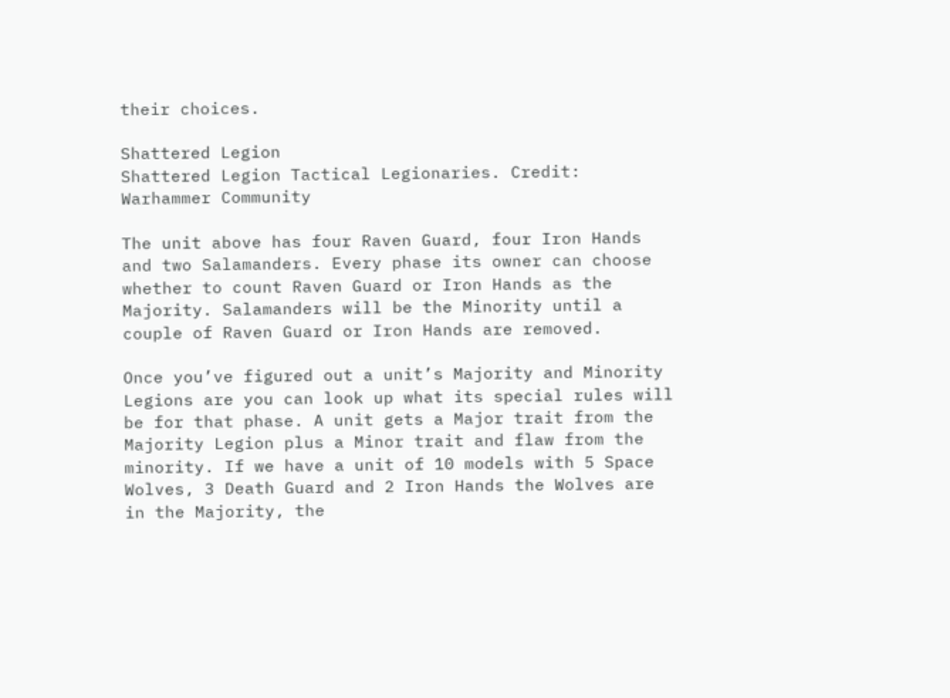their choices.

Shattered Legion
Shattered Legion Tactical Legionaries. Credit: Warhammer Community

The unit above has four Raven Guard, four Iron Hands and two Salamanders. Every phase its owner can choose whether to count Raven Guard or Iron Hands as the Majority. Salamanders will be the Minority until a couple of Raven Guard or Iron Hands are removed.

Once you’ve figured out a unit’s Majority and Minority Legions are you can look up what its special rules will be for that phase. A unit gets a Major trait from the Majority Legion plus a Minor trait and flaw from the minority. If we have a unit of 10 models with 5 Space Wolves, 3 Death Guard and 2 Iron Hands the Wolves are in the Majority, the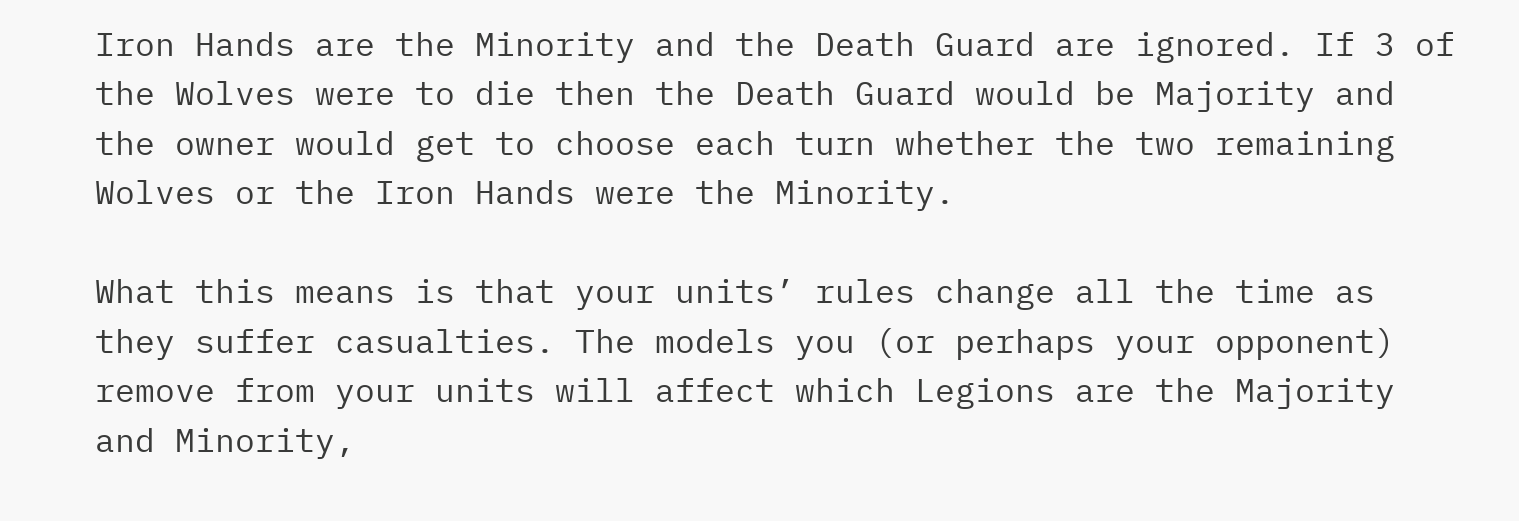Iron Hands are the Minority and the Death Guard are ignored. If 3 of the Wolves were to die then the Death Guard would be Majority and the owner would get to choose each turn whether the two remaining Wolves or the Iron Hands were the Minority.

What this means is that your units’ rules change all the time as they suffer casualties. The models you (or perhaps your opponent) remove from your units will affect which Legions are the Majority and Minority,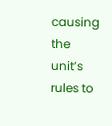causing the unit’s rules to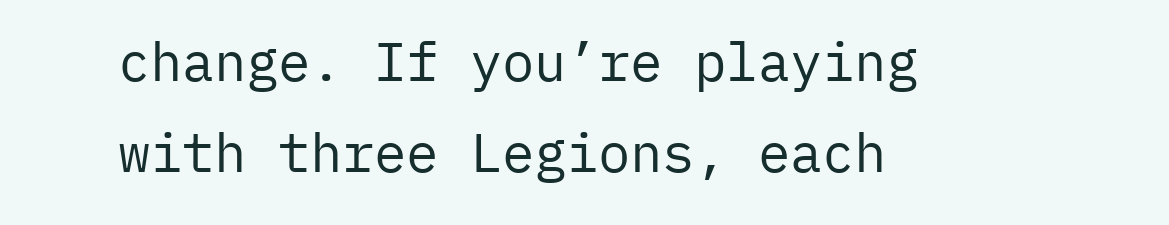change. If you’re playing with three Legions, each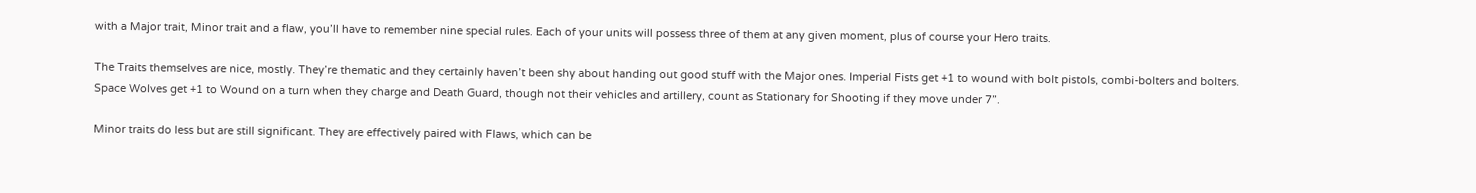with a Major trait, Minor trait and a flaw, you’ll have to remember nine special rules. Each of your units will possess three of them at any given moment, plus of course your Hero traits.

The Traits themselves are nice, mostly. They’re thematic and they certainly haven’t been shy about handing out good stuff with the Major ones. Imperial Fists get +1 to wound with bolt pistols, combi-bolters and bolters. Space Wolves get +1 to Wound on a turn when they charge and Death Guard, though not their vehicles and artillery, count as Stationary for Shooting if they move under 7”.

Minor traits do less but are still significant. They are effectively paired with Flaws, which can be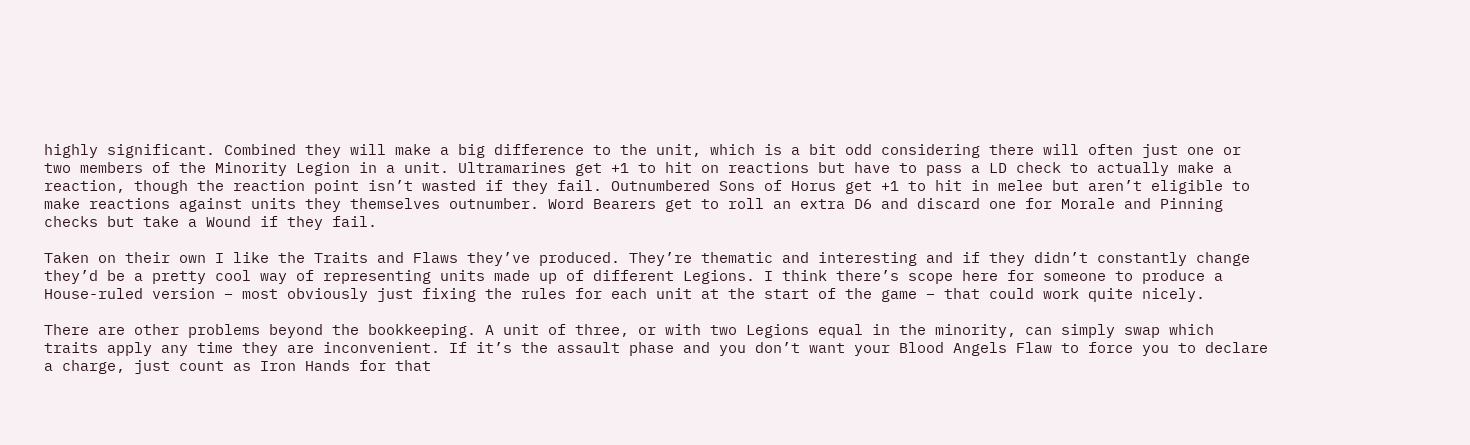highly significant. Combined they will make a big difference to the unit, which is a bit odd considering there will often just one or two members of the Minority Legion in a unit. Ultramarines get +1 to hit on reactions but have to pass a LD check to actually make a reaction, though the reaction point isn’t wasted if they fail. Outnumbered Sons of Horus get +1 to hit in melee but aren’t eligible to make reactions against units they themselves outnumber. Word Bearers get to roll an extra D6 and discard one for Morale and Pinning checks but take a Wound if they fail.

Taken on their own I like the Traits and Flaws they’ve produced. They’re thematic and interesting and if they didn’t constantly change they’d be a pretty cool way of representing units made up of different Legions. I think there’s scope here for someone to produce a House-ruled version – most obviously just fixing the rules for each unit at the start of the game – that could work quite nicely.

There are other problems beyond the bookkeeping. A unit of three, or with two Legions equal in the minority, can simply swap which traits apply any time they are inconvenient. If it’s the assault phase and you don’t want your Blood Angels Flaw to force you to declare a charge, just count as Iron Hands for that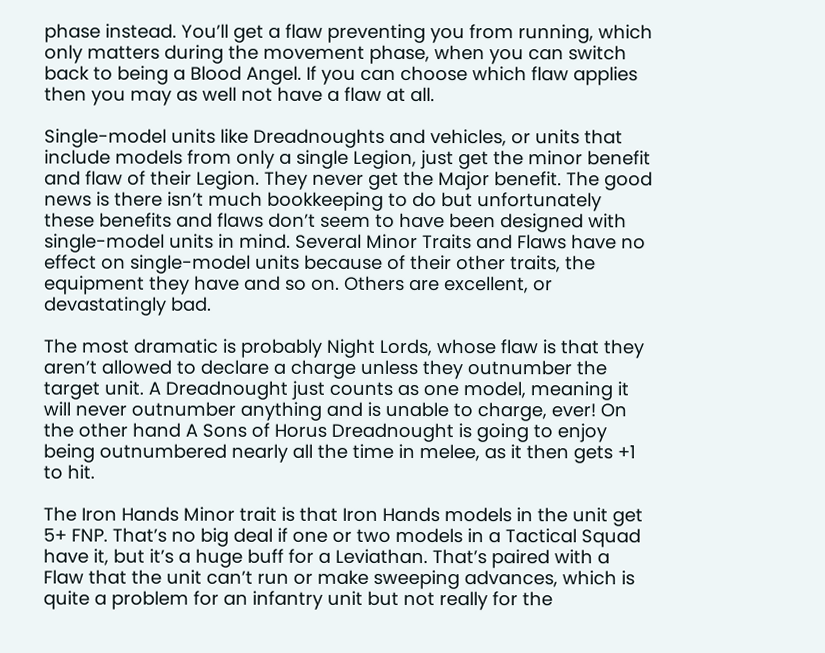phase instead. You’ll get a flaw preventing you from running, which only matters during the movement phase, when you can switch back to being a Blood Angel. If you can choose which flaw applies then you may as well not have a flaw at all.

Single-model units like Dreadnoughts and vehicles, or units that include models from only a single Legion, just get the minor benefit and flaw of their Legion. They never get the Major benefit. The good news is there isn’t much bookkeeping to do but unfortunately these benefits and flaws don’t seem to have been designed with single-model units in mind. Several Minor Traits and Flaws have no effect on single-model units because of their other traits, the equipment they have and so on. Others are excellent, or devastatingly bad.

The most dramatic is probably Night Lords, whose flaw is that they aren’t allowed to declare a charge unless they outnumber the target unit. A Dreadnought just counts as one model, meaning it will never outnumber anything and is unable to charge, ever! On the other hand A Sons of Horus Dreadnought is going to enjoy being outnumbered nearly all the time in melee, as it then gets +1 to hit.

The Iron Hands Minor trait is that Iron Hands models in the unit get 5+ FNP. That’s no big deal if one or two models in a Tactical Squad have it, but it’s a huge buff for a Leviathan. That’s paired with a Flaw that the unit can’t run or make sweeping advances, which is quite a problem for an infantry unit but not really for the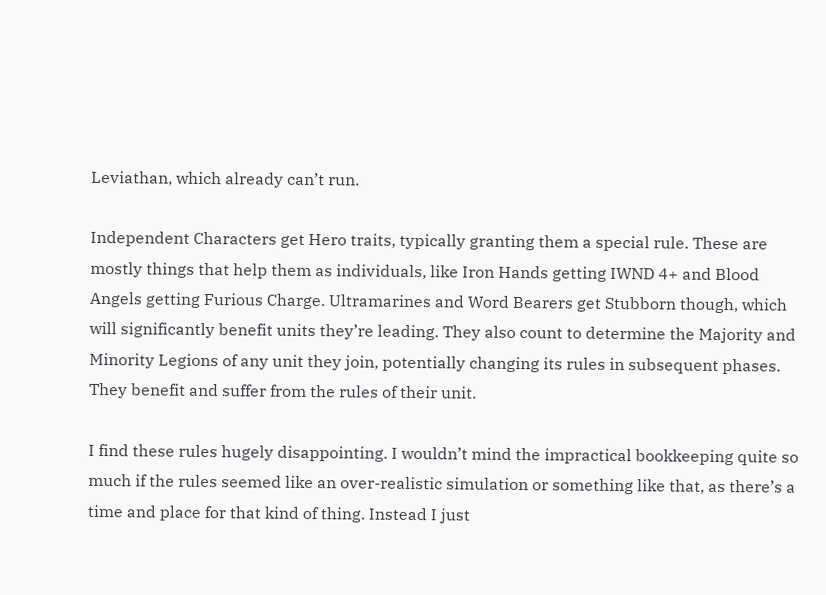Leviathan, which already can’t run.

Independent Characters get Hero traits, typically granting them a special rule. These are mostly things that help them as individuals, like Iron Hands getting IWND 4+ and Blood Angels getting Furious Charge. Ultramarines and Word Bearers get Stubborn though, which will significantly benefit units they’re leading. They also count to determine the Majority and Minority Legions of any unit they join, potentially changing its rules in subsequent phases. They benefit and suffer from the rules of their unit.

I find these rules hugely disappointing. I wouldn’t mind the impractical bookkeeping quite so much if the rules seemed like an over-realistic simulation or something like that, as there’s a time and place for that kind of thing. Instead I just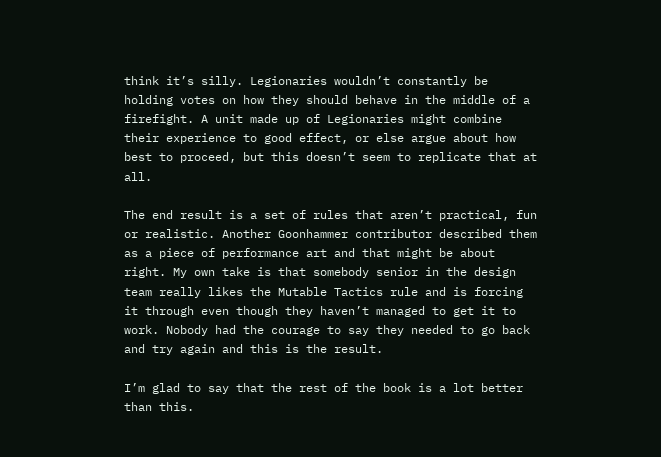think it’s silly. Legionaries wouldn’t constantly be holding votes on how they should behave in the middle of a firefight. A unit made up of Legionaries might combine their experience to good effect, or else argue about how best to proceed, but this doesn’t seem to replicate that at all.

The end result is a set of rules that aren’t practical, fun or realistic. Another Goonhammer contributor described them as a piece of performance art and that might be about right. My own take is that somebody senior in the design team really likes the Mutable Tactics rule and is forcing it through even though they haven’t managed to get it to work. Nobody had the courage to say they needed to go back and try again and this is the result.

I’m glad to say that the rest of the book is a lot better than this.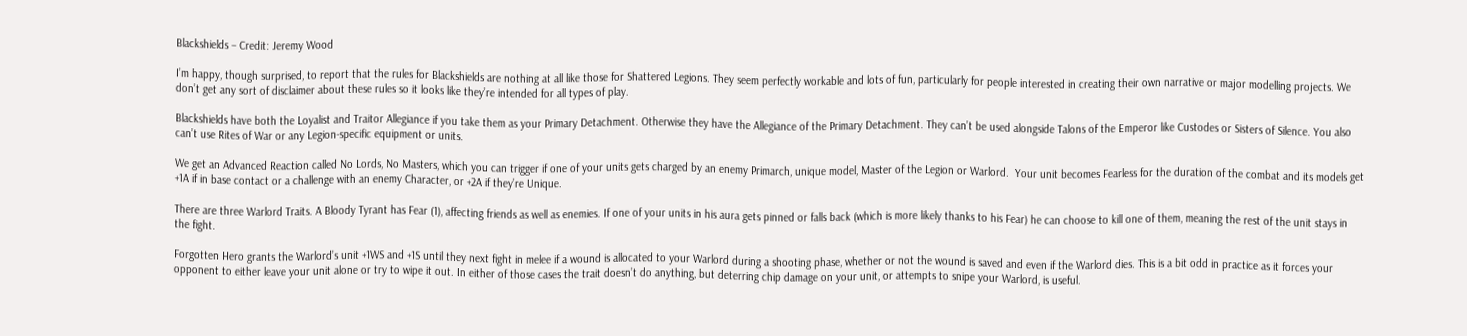Blackshields – Credit: Jeremy Wood

I’m happy, though surprised, to report that the rules for Blackshields are nothing at all like those for Shattered Legions. They seem perfectly workable and lots of fun, particularly for people interested in creating their own narrative or major modelling projects. We don’t get any sort of disclaimer about these rules so it looks like they’re intended for all types of play.

Blackshields have both the Loyalist and Traitor Allegiance if you take them as your Primary Detachment. Otherwise they have the Allegiance of the Primary Detachment. They can’t be used alongside Talons of the Emperor like Custodes or Sisters of Silence. You also can’t use Rites of War or any Legion-specific equipment or units.

We get an Advanced Reaction called No Lords, No Masters, which you can trigger if one of your units gets charged by an enemy Primarch, unique model, Master of the Legion or Warlord.  Your unit becomes Fearless for the duration of the combat and its models get +1A if in base contact or a challenge with an enemy Character, or +2A if they’re Unique.

There are three Warlord Traits. A Bloody Tyrant has Fear (1), affecting friends as well as enemies. If one of your units in his aura gets pinned or falls back (which is more likely thanks to his Fear) he can choose to kill one of them, meaning the rest of the unit stays in the fight.

Forgotten Hero grants the Warlord’s unit +1WS and +1S until they next fight in melee if a wound is allocated to your Warlord during a shooting phase, whether or not the wound is saved and even if the Warlord dies. This is a bit odd in practice as it forces your opponent to either leave your unit alone or try to wipe it out. In either of those cases the trait doesn’t do anything, but deterring chip damage on your unit, or attempts to snipe your Warlord, is useful.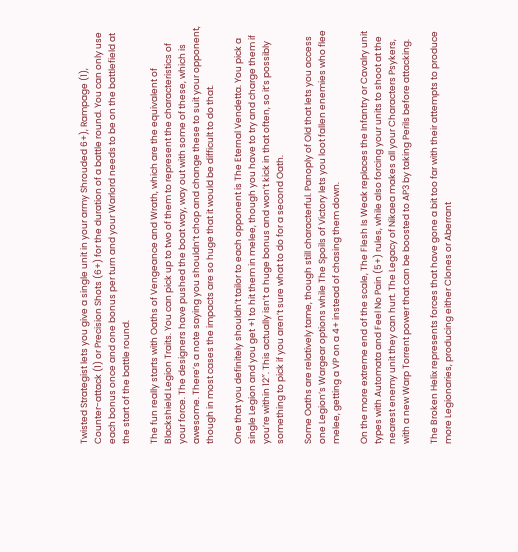Twisted Strategist lets you give a single unit in your army Shrouded 6+), Rampage (1), Counter-attack (1) or Precision Shots (6+) for the duration of a battle round. You can only use each bonus once and one bonus per turn and your Warlord needs to be on the battlefield at the start of the battle round.

The fun really starts with Oaths of Vengeance and Wrath, which are the equivalent of Blackshield Legion Traits. You can pick up to two of them to represent the characteristics of your force. The designers have pushed the boat way, way out with some of these, which is awesome. There’s a note saying you shouldn’t chop and change these to suit your opponent, though in most cases the impacts are so huge that it would be difficult to do that.

One that you definitely shouldn’t tailor to each opponent is The Eternal Vendetta. You pick a single Legion and you get +1 to hit them in melee, though you have to try and charge them if you’re within 12″. This actually isn’t a huge bonus and won’t kick in that often, so it’s possibly something to pick if you aren’t sure what to do for a second Oath.

Some Oaths are relatively tame, though still characterful. Panoply of Old that lets you access one Legion’s Wargear options while The Spoils of Victory lets you loot fallen enemies who flee melee, getting a VP on a 4+ instead of chasing them down.

On the more extreme end of the scale, The Flesh Is Weak replaces the Infantry or Cavalry unit types with Automata and Feel No Pain (5+) rules, while also forcing your units to shoot at the nearest enemy unit they can hurt. The Legacy of Nikaea makes all your Characters Psykers, with a new Warp Torrent power that can be boosted to AP3 by taking Perils before attacking.

The Broken Helix represents forces that have gone a bit too far with their attempts to produce more Legionaries, producing either Clones or Aberrant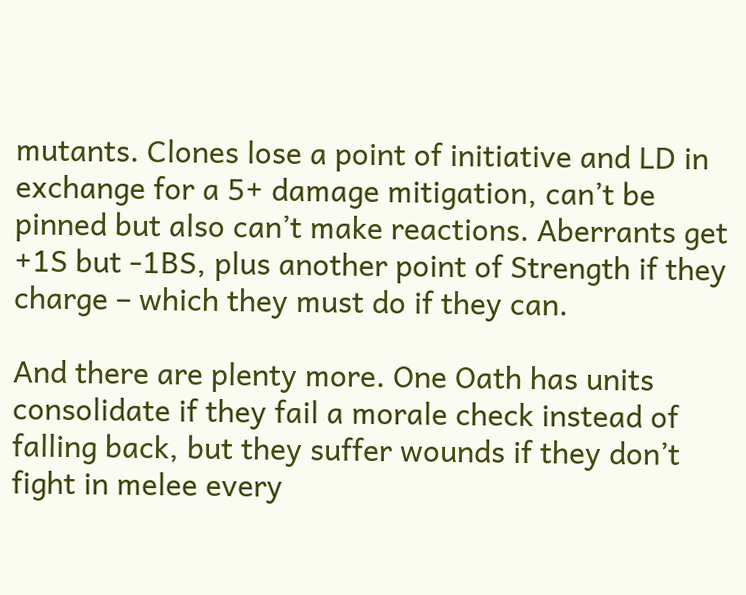mutants. Clones lose a point of initiative and LD in exchange for a 5+ damage mitigation, can’t be pinned but also can’t make reactions. Aberrants get +1S but -1BS, plus another point of Strength if they charge – which they must do if they can.

And there are plenty more. One Oath has units consolidate if they fail a morale check instead of falling back, but they suffer wounds if they don’t fight in melee every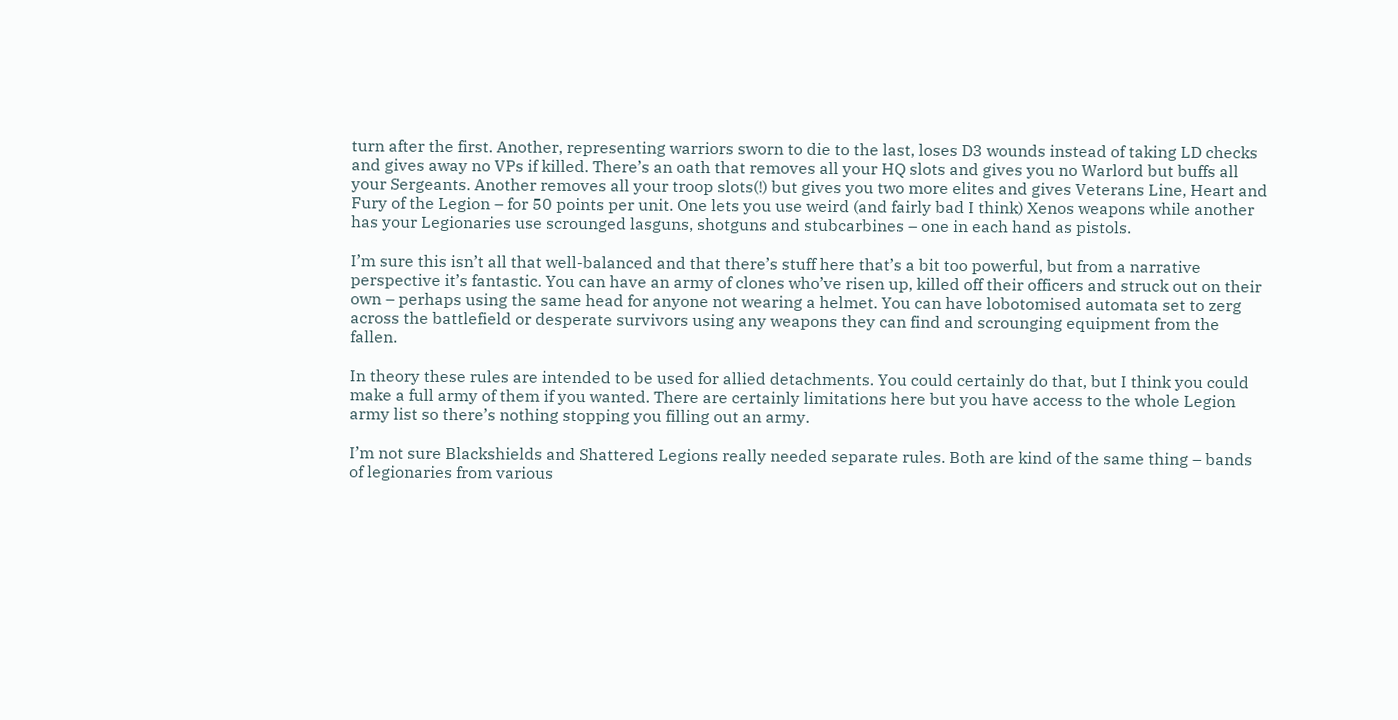turn after the first. Another, representing warriors sworn to die to the last, loses D3 wounds instead of taking LD checks and gives away no VPs if killed. There’s an oath that removes all your HQ slots and gives you no Warlord but buffs all your Sergeants. Another removes all your troop slots(!) but gives you two more elites and gives Veterans Line, Heart and Fury of the Legion – for 50 points per unit. One lets you use weird (and fairly bad I think) Xenos weapons while another has your Legionaries use scrounged lasguns, shotguns and stubcarbines – one in each hand as pistols.

I’m sure this isn’t all that well-balanced and that there’s stuff here that’s a bit too powerful, but from a narrative perspective it’s fantastic. You can have an army of clones who’ve risen up, killed off their officers and struck out on their own – perhaps using the same head for anyone not wearing a helmet. You can have lobotomised automata set to zerg across the battlefield or desperate survivors using any weapons they can find and scrounging equipment from the fallen.

In theory these rules are intended to be used for allied detachments. You could certainly do that, but I think you could make a full army of them if you wanted. There are certainly limitations here but you have access to the whole Legion army list so there’s nothing stopping you filling out an army.

I’m not sure Blackshields and Shattered Legions really needed separate rules. Both are kind of the same thing – bands of legionaries from various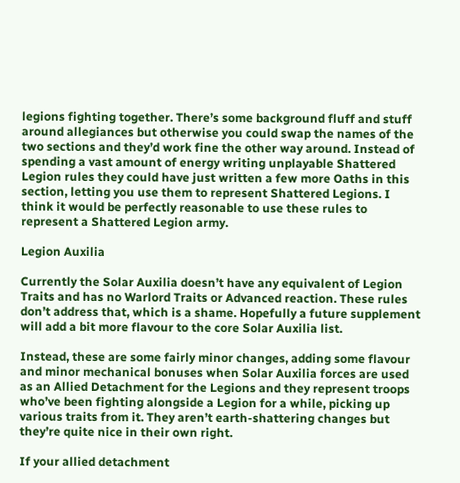legions fighting together. There’s some background fluff and stuff around allegiances but otherwise you could swap the names of the two sections and they’d work fine the other way around. Instead of spending a vast amount of energy writing unplayable Shattered Legion rules they could have just written a few more Oaths in this section, letting you use them to represent Shattered Legions. I think it would be perfectly reasonable to use these rules to represent a Shattered Legion army.

Legion Auxilia

Currently the Solar Auxilia doesn’t have any equivalent of Legion Traits and has no Warlord Traits or Advanced reaction. These rules don’t address that, which is a shame. Hopefully a future supplement will add a bit more flavour to the core Solar Auxilia list.

Instead, these are some fairly minor changes, adding some flavour and minor mechanical bonuses when Solar Auxilia forces are used as an Allied Detachment for the Legions and they represent troops who’ve been fighting alongside a Legion for a while, picking up various traits from it. They aren’t earth-shattering changes but they’re quite nice in their own right.

If your allied detachment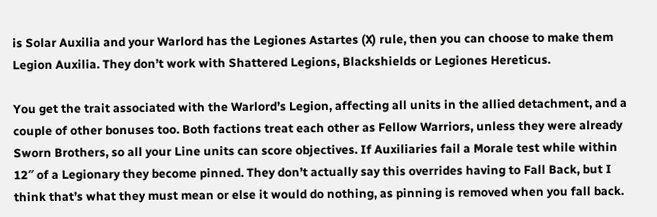is Solar Auxilia and your Warlord has the Legiones Astartes (X) rule, then you can choose to make them Legion Auxilia. They don’t work with Shattered Legions, Blackshields or Legiones Hereticus.

You get the trait associated with the Warlord’s Legion, affecting all units in the allied detachment, and a couple of other bonuses too. Both factions treat each other as Fellow Warriors, unless they were already Sworn Brothers, so all your Line units can score objectives. If Auxiliaries fail a Morale test while within 12″ of a Legionary they become pinned. They don’t actually say this overrides having to Fall Back, but I think that’s what they must mean or else it would do nothing, as pinning is removed when you fall back.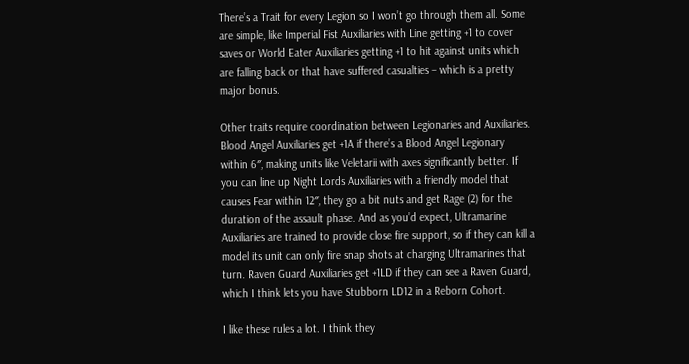There’s a Trait for every Legion so I won’t go through them all. Some are simple, like Imperial Fist Auxiliaries with Line getting +1 to cover saves or World Eater Auxiliaries getting +1 to hit against units which are falling back or that have suffered casualties – which is a pretty major bonus.

Other traits require coordination between Legionaries and Auxiliaries. Blood Angel Auxiliaries get +1A if there’s a Blood Angel Legionary within 6″, making units like Veletarii with axes significantly better. If you can line up Night Lords Auxiliaries with a friendly model that causes Fear within 12″, they go a bit nuts and get Rage (2) for the duration of the assault phase. And as you’d expect, Ultramarine Auxiliaries are trained to provide close fire support, so if they can kill a model its unit can only fire snap shots at charging Ultramarines that turn. Raven Guard Auxiliaries get +1LD if they can see a Raven Guard, which I think lets you have Stubborn LD12 in a Reborn Cohort.

I like these rules a lot. I think they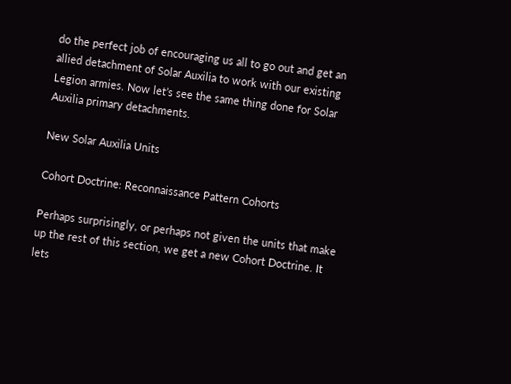do the perfect job of encouraging us all to go out and get an allied detachment of Solar Auxilia to work with our existing Legion armies. Now let’s see the same thing done for Solar Auxilia primary detachments.

New Solar Auxilia Units

Cohort Doctrine: Reconnaissance Pattern Cohorts

Perhaps surprisingly, or perhaps not given the units that make up the rest of this section, we get a new Cohort Doctrine. It lets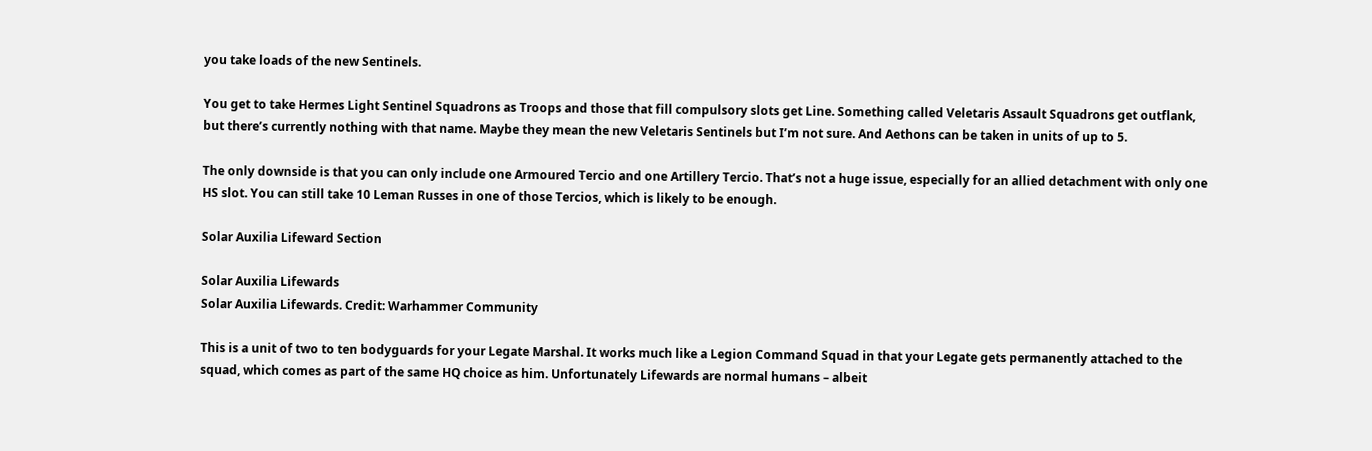you take loads of the new Sentinels.

You get to take Hermes Light Sentinel Squadrons as Troops and those that fill compulsory slots get Line. Something called Veletaris Assault Squadrons get outflank, but there’s currently nothing with that name. Maybe they mean the new Veletaris Sentinels but I’m not sure. And Aethons can be taken in units of up to 5.

The only downside is that you can only include one Armoured Tercio and one Artillery Tercio. That’s not a huge issue, especially for an allied detachment with only one HS slot. You can still take 10 Leman Russes in one of those Tercios, which is likely to be enough.

Solar Auxilia Lifeward Section

Solar Auxilia Lifewards
Solar Auxilia Lifewards. Credit: Warhammer Community

This is a unit of two to ten bodyguards for your Legate Marshal. It works much like a Legion Command Squad in that your Legate gets permanently attached to the squad, which comes as part of the same HQ choice as him. Unfortunately Lifewards are normal humans – albeit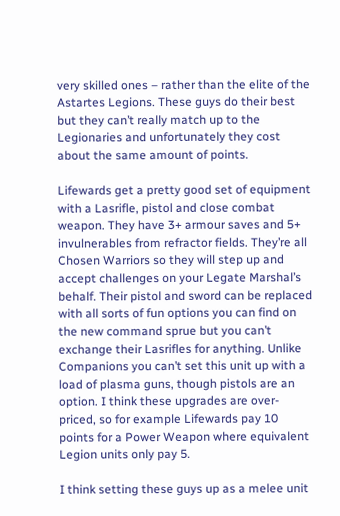very skilled ones – rather than the elite of the Astartes Legions. These guys do their best but they can’t really match up to the Legionaries and unfortunately they cost about the same amount of points.

Lifewards get a pretty good set of equipment with a Lasrifle, pistol and close combat weapon. They have 3+ armour saves and 5+ invulnerables from refractor fields. They’re all Chosen Warriors so they will step up and accept challenges on your Legate Marshal’s behalf. Their pistol and sword can be replaced with all sorts of fun options you can find on the new command sprue but you can’t exchange their Lasrifles for anything. Unlike Companions you can’t set this unit up with a load of plasma guns, though pistols are an option. I think these upgrades are over-priced, so for example Lifewards pay 10 points for a Power Weapon where equivalent Legion units only pay 5.

I think setting these guys up as a melee unit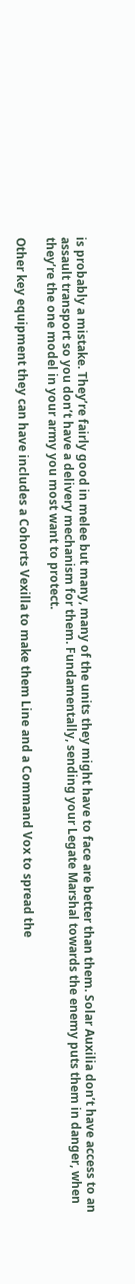is probably a mistake. They’re fairly good in melee but many, many of the units they might have to face are better than them. Solar Auxilia don’t have access to an assault transport so you don’t have a delivery mechanism for them. Fundamentally, sending your Legate Marshal towards the enemy puts them in danger, when they’re the one model in your army you most want to protect.

Other key equipment they can have includes a Cohorts Vexilla to make them Line and a Command Vox to spread the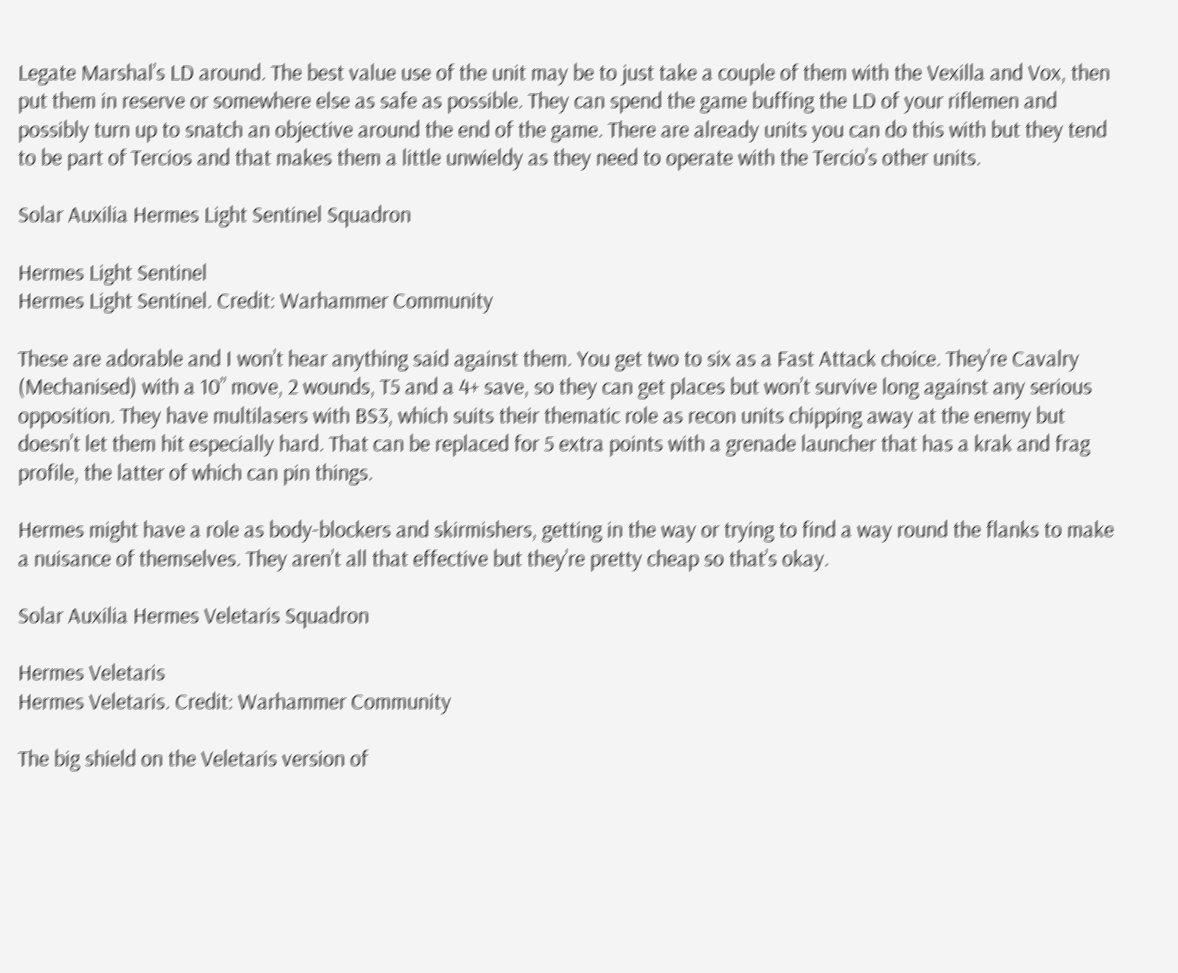Legate Marshal’s LD around. The best value use of the unit may be to just take a couple of them with the Vexilla and Vox, then put them in reserve or somewhere else as safe as possible. They can spend the game buffing the LD of your riflemen and possibly turn up to snatch an objective around the end of the game. There are already units you can do this with but they tend to be part of Tercios and that makes them a little unwieldy as they need to operate with the Tercio’s other units.

Solar Auxilia Hermes Light Sentinel Squadron

Hermes Light Sentinel
Hermes Light Sentinel. Credit: Warhammer Community

These are adorable and I won’t hear anything said against them. You get two to six as a Fast Attack choice. They’re Cavalry (Mechanised) with a 10” move, 2 wounds, T5 and a 4+ save, so they can get places but won’t survive long against any serious opposition. They have multilasers with BS3, which suits their thematic role as recon units chipping away at the enemy but doesn’t let them hit especially hard. That can be replaced for 5 extra points with a grenade launcher that has a krak and frag profile, the latter of which can pin things.

Hermes might have a role as body-blockers and skirmishers, getting in the way or trying to find a way round the flanks to make a nuisance of themselves. They aren’t all that effective but they’re pretty cheap so that’s okay.

Solar Auxilia Hermes Veletaris Squadron

Hermes Veletaris
Hermes Veletaris. Credit: Warhammer Community

The big shield on the Veletaris version of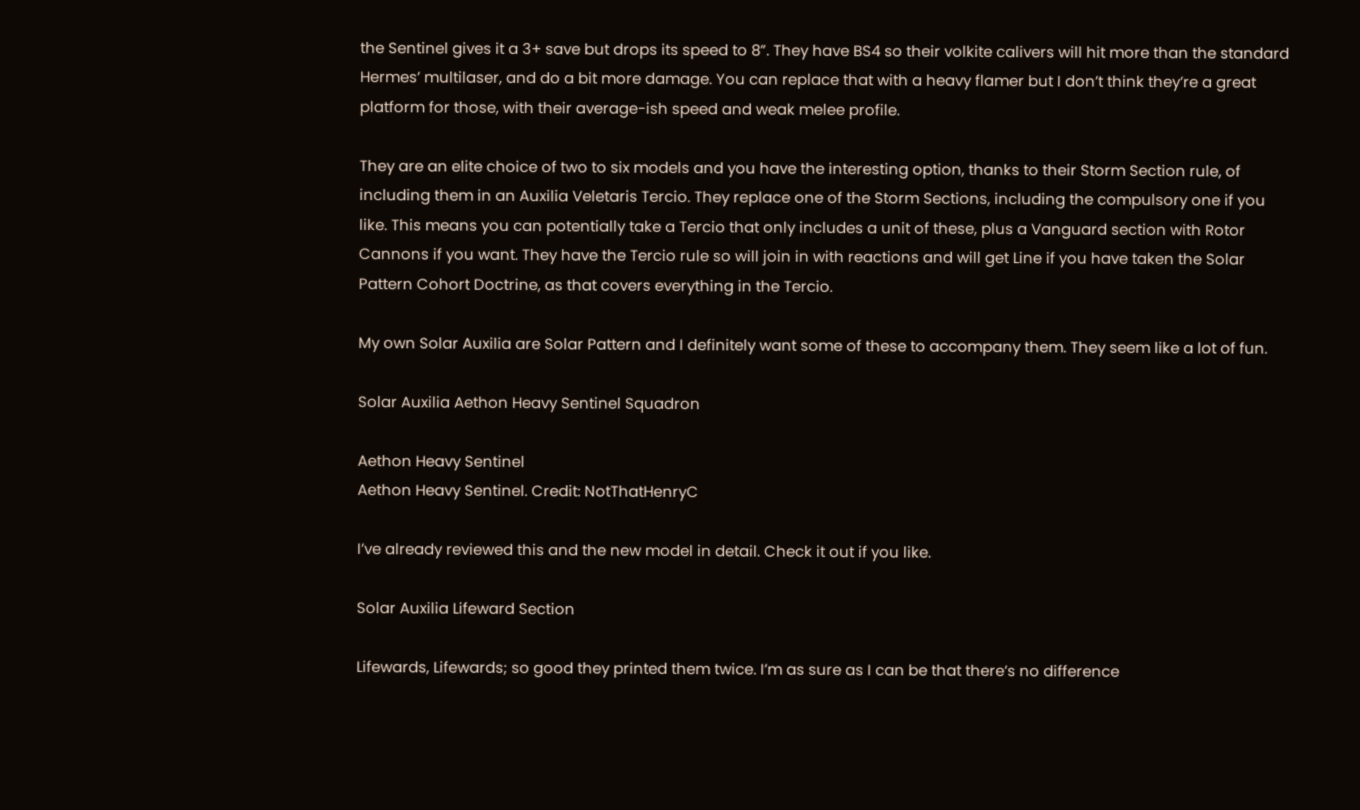the Sentinel gives it a 3+ save but drops its speed to 8”. They have BS4 so their volkite calivers will hit more than the standard Hermes’ multilaser, and do a bit more damage. You can replace that with a heavy flamer but I don’t think they’re a great platform for those, with their average-ish speed and weak melee profile.

They are an elite choice of two to six models and you have the interesting option, thanks to their Storm Section rule, of including them in an Auxilia Veletaris Tercio. They replace one of the Storm Sections, including the compulsory one if you like. This means you can potentially take a Tercio that only includes a unit of these, plus a Vanguard section with Rotor Cannons if you want. They have the Tercio rule so will join in with reactions and will get Line if you have taken the Solar Pattern Cohort Doctrine, as that covers everything in the Tercio.

My own Solar Auxilia are Solar Pattern and I definitely want some of these to accompany them. They seem like a lot of fun.

Solar Auxilia Aethon Heavy Sentinel Squadron

Aethon Heavy Sentinel
Aethon Heavy Sentinel. Credit: NotThatHenryC

I’ve already reviewed this and the new model in detail. Check it out if you like.

Solar Auxilia Lifeward Section

Lifewards, Lifewards; so good they printed them twice. I’m as sure as I can be that there’s no difference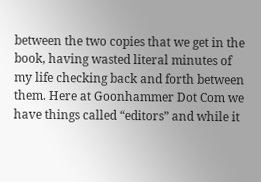between the two copies that we get in the book, having wasted literal minutes of my life checking back and forth between them. Here at Goonhammer Dot Com we have things called “editors” and while it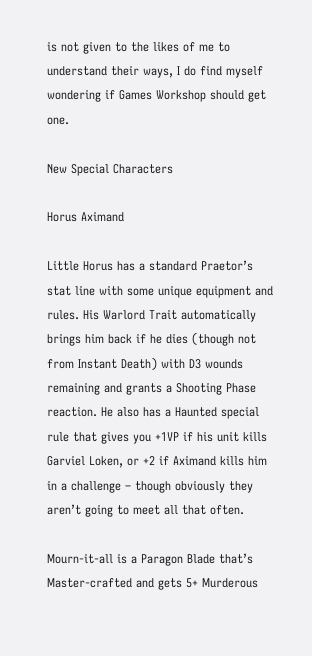is not given to the likes of me to understand their ways, I do find myself wondering if Games Workshop should get one.

New Special Characters

Horus Aximand

Little Horus has a standard Praetor’s stat line with some unique equipment and rules. His Warlord Trait automatically brings him back if he dies (though not from Instant Death) with D3 wounds remaining and grants a Shooting Phase reaction. He also has a Haunted special rule that gives you +1VP if his unit kills Garviel Loken, or +2 if Aximand kills him in a challenge – though obviously they aren’t going to meet all that often.

Mourn-it-all is a Paragon Blade that’s Master-crafted and gets 5+ Murderous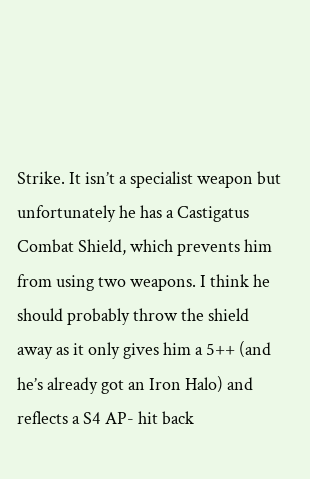Strike. It isn’t a specialist weapon but unfortunately he has a Castigatus Combat Shield, which prevents him from using two weapons. I think he should probably throw the shield away as it only gives him a 5++ (and he’s already got an Iron Halo) and reflects a S4 AP- hit back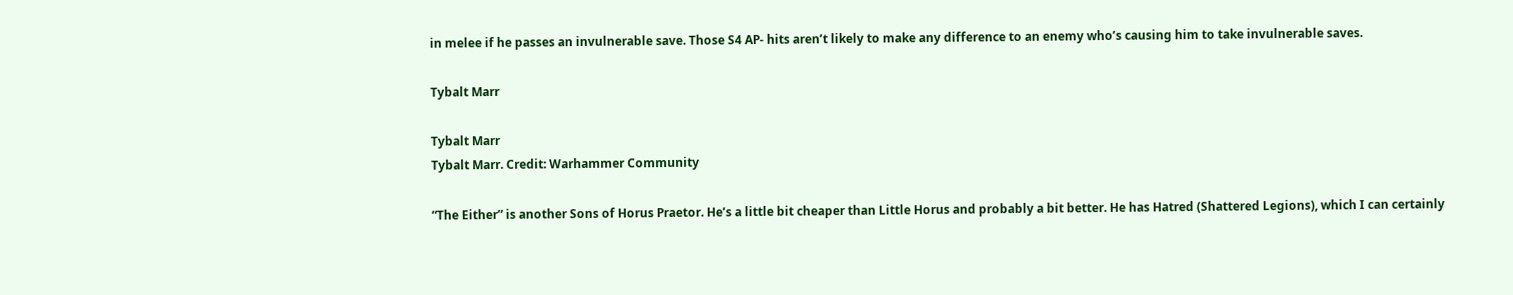in melee if he passes an invulnerable save. Those S4 AP- hits aren’t likely to make any difference to an enemy who’s causing him to take invulnerable saves.

Tybalt Marr

Tybalt Marr
Tybalt Marr. Credit: Warhammer Community

“The Either” is another Sons of Horus Praetor. He’s a little bit cheaper than Little Horus and probably a bit better. He has Hatred (Shattered Legions), which I can certainly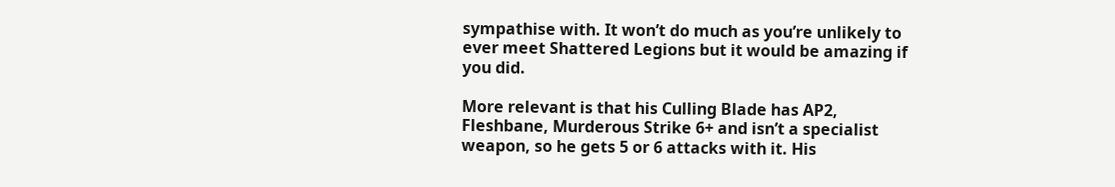sympathise with. It won’t do much as you’re unlikely to ever meet Shattered Legions but it would be amazing if you did.

More relevant is that his Culling Blade has AP2, Fleshbane, Murderous Strike 6+ and isn’t a specialist weapon, so he gets 5 or 6 attacks with it. His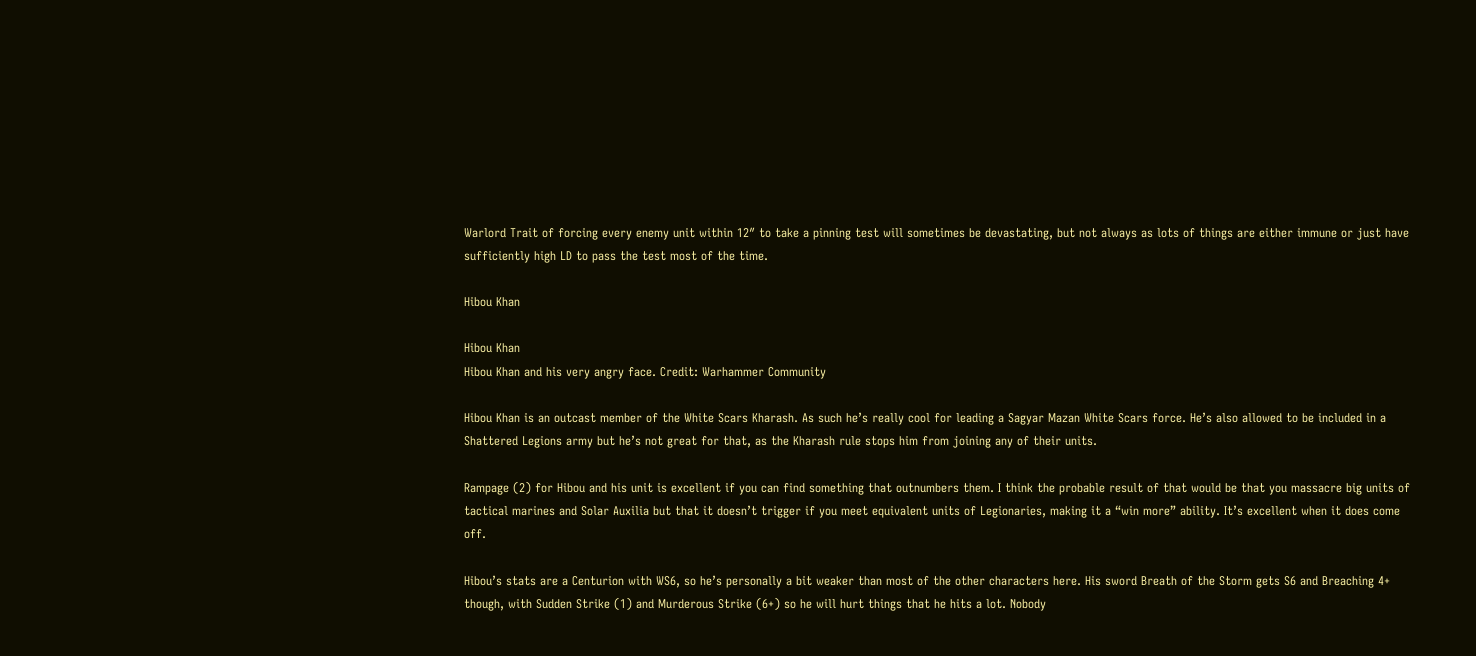Warlord Trait of forcing every enemy unit within 12″ to take a pinning test will sometimes be devastating, but not always as lots of things are either immune or just have sufficiently high LD to pass the test most of the time.

Hibou Khan

Hibou Khan
Hibou Khan and his very angry face. Credit: Warhammer Community

Hibou Khan is an outcast member of the White Scars Kharash. As such he’s really cool for leading a Sagyar Mazan White Scars force. He’s also allowed to be included in a Shattered Legions army but he’s not great for that, as the Kharash rule stops him from joining any of their units.

Rampage (2) for Hibou and his unit is excellent if you can find something that outnumbers them. I think the probable result of that would be that you massacre big units of tactical marines and Solar Auxilia but that it doesn’t trigger if you meet equivalent units of Legionaries, making it a “win more” ability. It’s excellent when it does come off.

Hibou’s stats are a Centurion with WS6, so he’s personally a bit weaker than most of the other characters here. His sword Breath of the Storm gets S6 and Breaching 4+ though, with Sudden Strike (1) and Murderous Strike (6+) so he will hurt things that he hits a lot. Nobody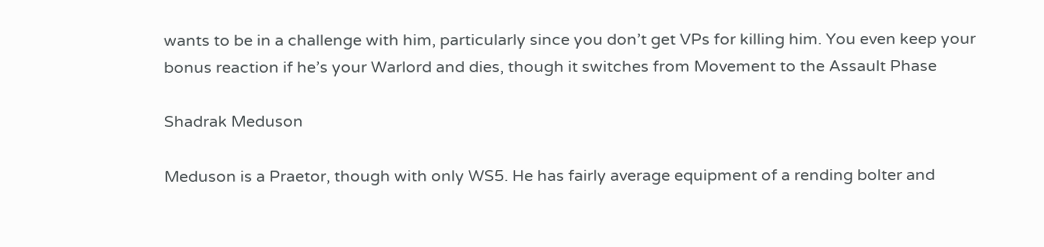wants to be in a challenge with him, particularly since you don’t get VPs for killing him. You even keep your bonus reaction if he’s your Warlord and dies, though it switches from Movement to the Assault Phase

Shadrak Meduson

Meduson is a Praetor, though with only WS5. He has fairly average equipment of a rending bolter and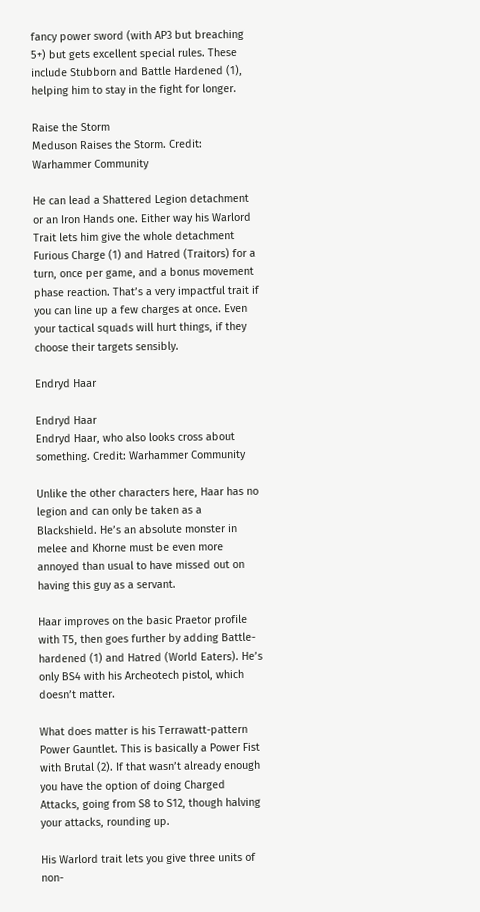fancy power sword (with AP3 but breaching 5+) but gets excellent special rules. These include Stubborn and Battle Hardened (1), helping him to stay in the fight for longer.

Raise the Storm
Meduson Raises the Storm. Credit: Warhammer Community

He can lead a Shattered Legion detachment or an Iron Hands one. Either way his Warlord Trait lets him give the whole detachment Furious Charge (1) and Hatred (Traitors) for a turn, once per game, and a bonus movement phase reaction. That’s a very impactful trait if you can line up a few charges at once. Even your tactical squads will hurt things, if they choose their targets sensibly.

Endryd Haar

Endryd Haar
Endryd Haar, who also looks cross about something. Credit: Warhammer Community

Unlike the other characters here, Haar has no legion and can only be taken as a Blackshield. He’s an absolute monster in melee and Khorne must be even more annoyed than usual to have missed out on having this guy as a servant.

Haar improves on the basic Praetor profile with T5, then goes further by adding Battle-hardened (1) and Hatred (World Eaters). He’s only BS4 with his Archeotech pistol, which doesn’t matter.

What does matter is his Terrawatt-pattern Power Gauntlet. This is basically a Power Fist with Brutal (2). If that wasn’t already enough you have the option of doing Charged Attacks, going from S8 to S12, though halving your attacks, rounding up.

His Warlord trait lets you give three units of non-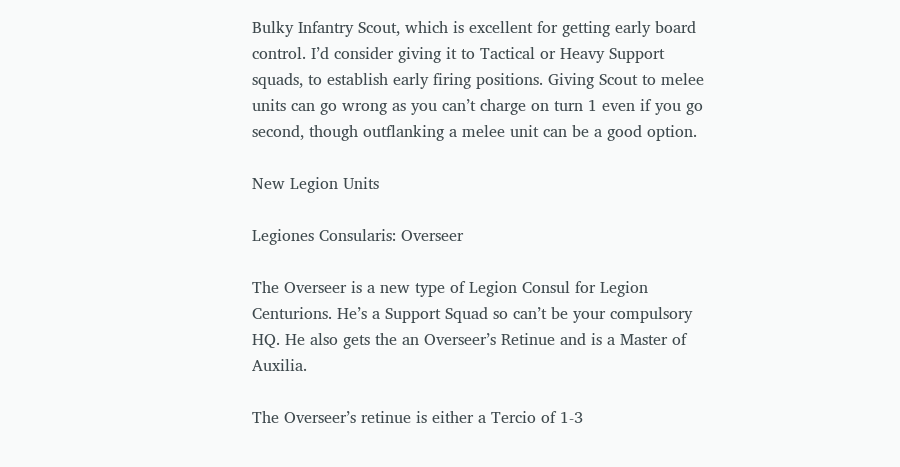Bulky Infantry Scout, which is excellent for getting early board control. I’d consider giving it to Tactical or Heavy Support squads, to establish early firing positions. Giving Scout to melee units can go wrong as you can’t charge on turn 1 even if you go second, though outflanking a melee unit can be a good option.

New Legion Units

Legiones Consularis: Overseer

The Overseer is a new type of Legion Consul for Legion Centurions. He’s a Support Squad so can’t be your compulsory HQ. He also gets the an Overseer’s Retinue and is a Master of Auxilia.

The Overseer’s retinue is either a Tercio of 1-3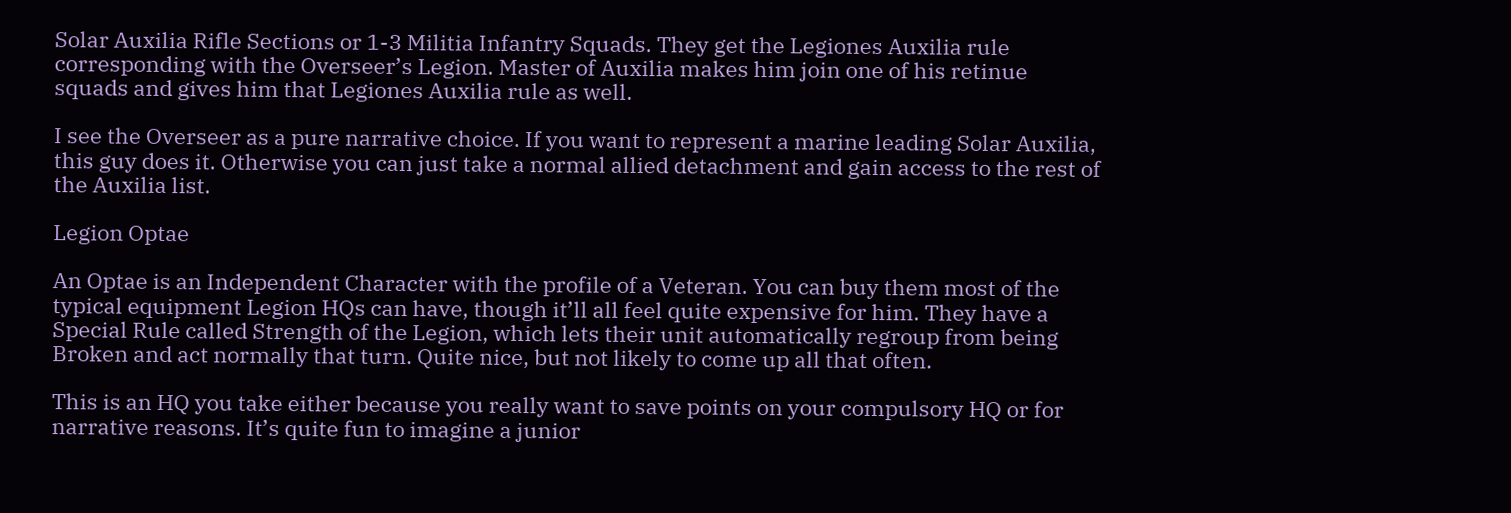Solar Auxilia Rifle Sections or 1-3 Militia Infantry Squads. They get the Legiones Auxilia rule corresponding with the Overseer’s Legion. Master of Auxilia makes him join one of his retinue squads and gives him that Legiones Auxilia rule as well.

I see the Overseer as a pure narrative choice. If you want to represent a marine leading Solar Auxilia, this guy does it. Otherwise you can just take a normal allied detachment and gain access to the rest of the Auxilia list.

Legion Optae

An Optae is an Independent Character with the profile of a Veteran. You can buy them most of the typical equipment Legion HQs can have, though it’ll all feel quite expensive for him. They have a Special Rule called Strength of the Legion, which lets their unit automatically regroup from being Broken and act normally that turn. Quite nice, but not likely to come up all that often.

This is an HQ you take either because you really want to save points on your compulsory HQ or for narrative reasons. It’s quite fun to imagine a junior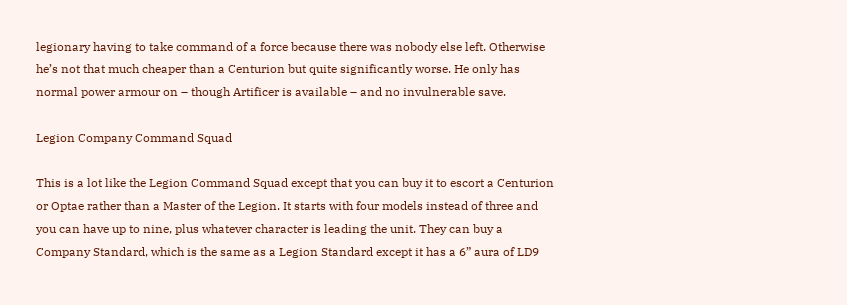legionary having to take command of a force because there was nobody else left. Otherwise he’s not that much cheaper than a Centurion but quite significantly worse. He only has normal power armour on – though Artificer is available – and no invulnerable save.

Legion Company Command Squad

This is a lot like the Legion Command Squad except that you can buy it to escort a Centurion or Optae rather than a Master of the Legion. It starts with four models instead of three and you can have up to nine, plus whatever character is leading the unit. They can buy a Company Standard, which is the same as a Legion Standard except it has a 6” aura of LD9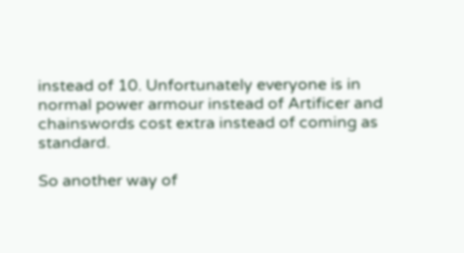instead of 10. Unfortunately everyone is in normal power armour instead of Artificer and chainswords cost extra instead of coming as standard.

So another way of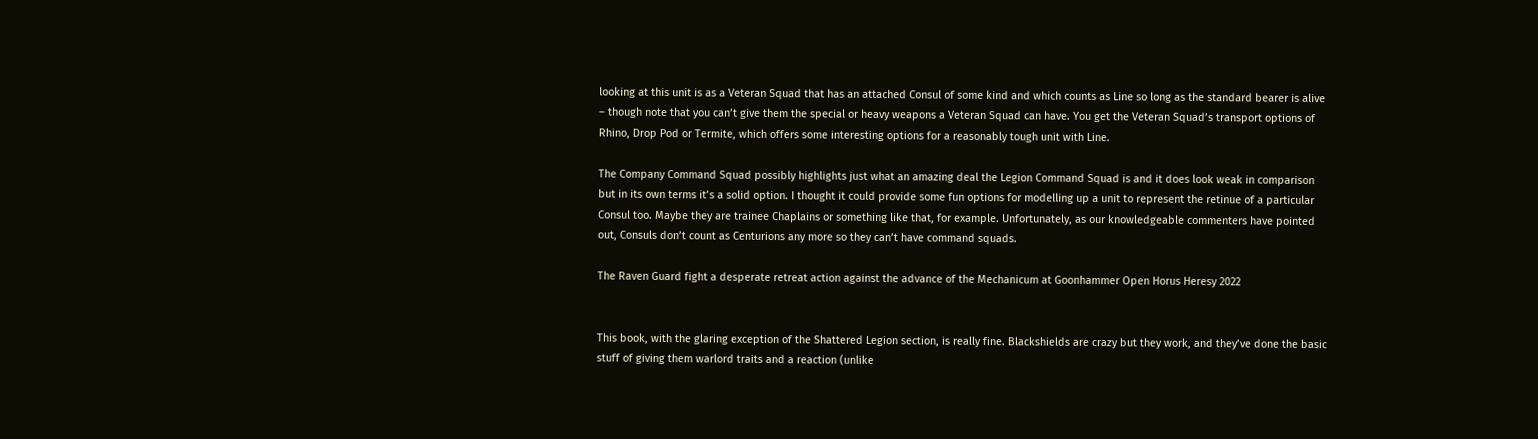looking at this unit is as a Veteran Squad that has an attached Consul of some kind and which counts as Line so long as the standard bearer is alive – though note that you can’t give them the special or heavy weapons a Veteran Squad can have. You get the Veteran Squad’s transport options of Rhino, Drop Pod or Termite, which offers some interesting options for a reasonably tough unit with Line.

The Company Command Squad possibly highlights just what an amazing deal the Legion Command Squad is and it does look weak in comparison but in its own terms it’s a solid option. I thought it could provide some fun options for modelling up a unit to represent the retinue of a particular Consul too. Maybe they are trainee Chaplains or something like that, for example. Unfortunately, as our knowledgeable commenters have pointed out, Consuls don’t count as Centurions any more so they can’t have command squads.

The Raven Guard fight a desperate retreat action against the advance of the Mechanicum at Goonhammer Open Horus Heresy 2022


This book, with the glaring exception of the Shattered Legion section, is really fine. Blackshields are crazy but they work, and they’ve done the basic stuff of giving them warlord traits and a reaction (unlike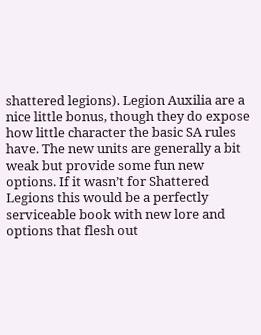shattered legions). Legion Auxilia are a nice little bonus, though they do expose how little character the basic SA rules have. The new units are generally a bit weak but provide some fun new options. If it wasn’t for Shattered Legions this would be a perfectly serviceable book with new lore and options that flesh out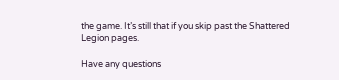the game. It’s still that if you skip past the Shattered Legion pages.

Have any questions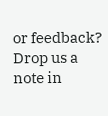or feedback? Drop us a note in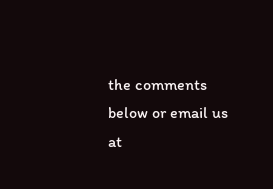the comments below or email us at